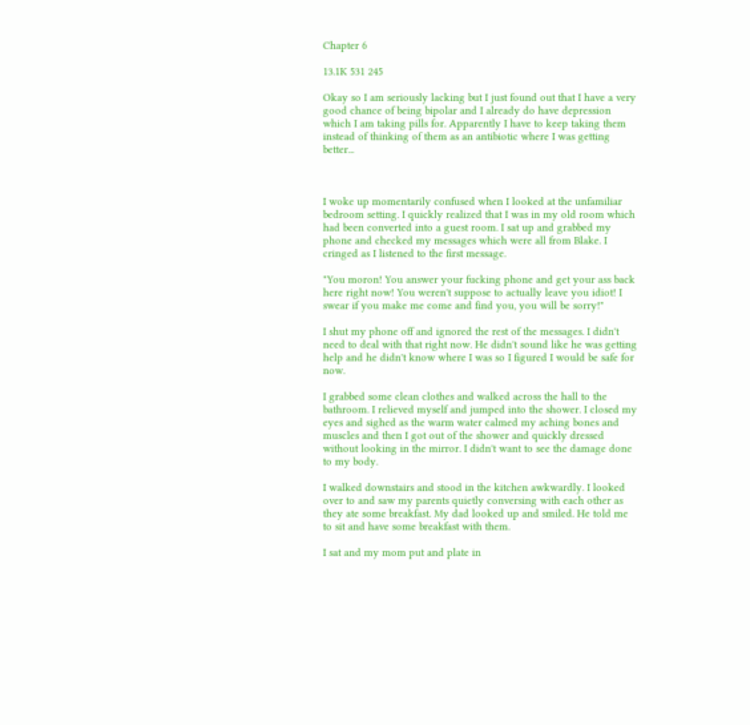Chapter 6

13.1K 531 245

Okay so I am seriously lacking but I just found out that I have a very good chance of being bipolar and I already do have depression which I am taking pills for. Apparently I have to keep taking them instead of thinking of them as an antibiotic where I was getting better...



I woke up momentarily confused when I looked at the unfamiliar bedroom setting. I quickly realized that I was in my old room which had been converted into a guest room. I sat up and grabbed my phone and checked my messages which were all from Blake. I cringed as I listened to the first message.

"You moron! You answer your fucking phone and get your ass back here right now! You weren't suppose to actually leave you idiot! I swear if you make me come and find you, you will be sorry!"

I shut my phone off and ignored the rest of the messages. I didn't need to deal with that right now. He didn't sound like he was getting help and he didn't know where I was so I figured I would be safe for now.

I grabbed some clean clothes and walked across the hall to the bathroom. I relieved myself and jumped into the shower. I closed my eyes and sighed as the warm water calmed my aching bones and muscles and then I got out of the shower and quickly dressed without looking in the mirror. I didn't want to see the damage done to my body.

I walked downstairs and stood in the kitchen awkwardly. I looked over to and saw my parents quietly conversing with each other as they ate some breakfast. My dad looked up and smiled. He told me to sit and have some breakfast with them.

I sat and my mom put and plate in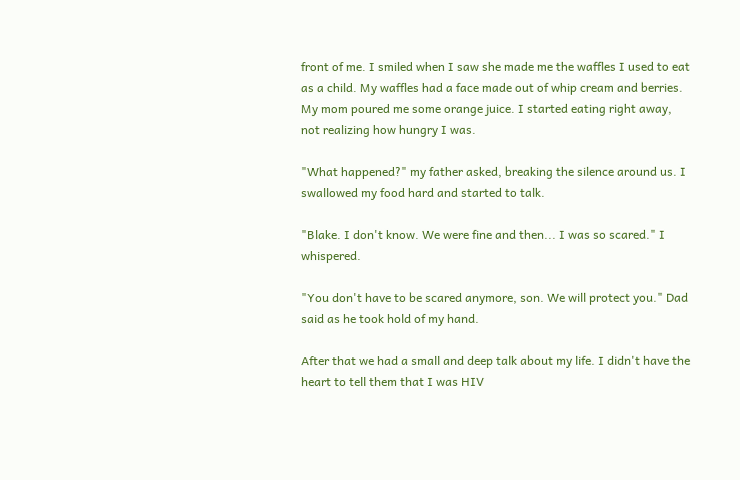front of me. I smiled when I saw she made me the waffles I used to eat as a child. My waffles had a face made out of whip cream and berries. My mom poured me some orange juice. I started eating right away, not realizing how hungry I was.

"What happened?" my father asked, breaking the silence around us. I swallowed my food hard and started to talk.

"Blake. I don't know. We were fine and then... I was so scared." I whispered.

"You don't have to be scared anymore, son. We will protect you." Dad said as he took hold of my hand.

After that we had a small and deep talk about my life. I didn't have the heart to tell them that I was HIV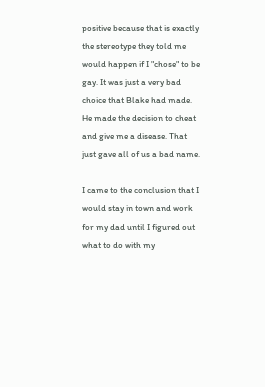positive because that is exactly the stereotype they told me would happen if I "chose" to be gay. It was just a very bad choice that Blake had made. He made the decision to cheat and give me a disease. That just gave all of us a bad name.

I came to the conclusion that I would stay in town and work for my dad until I figured out what to do with my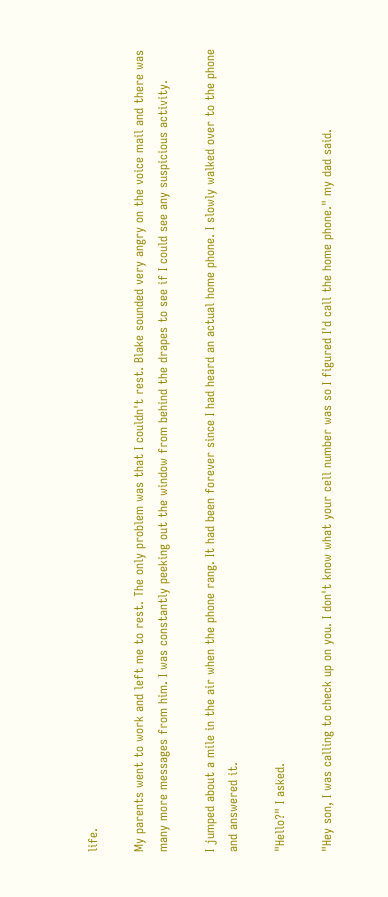life.

My parents went to work and left me to rest. The only problem was that I couldn't rest. Blake sounded very angry on the voice mail and there was many more messages from him. I was constantly peeking out the window from behind the drapes to see if I could see any suspicious activity.

I jumped about a mile in the air when the phone rang. It had been forever since I had heard an actual home phone. I slowly walked over to the phone and answered it.

"Hello?" I asked.

"Hey son, I was calling to check up on you. I don't know what your cell number was so I figured I'd call the home phone." my dad said.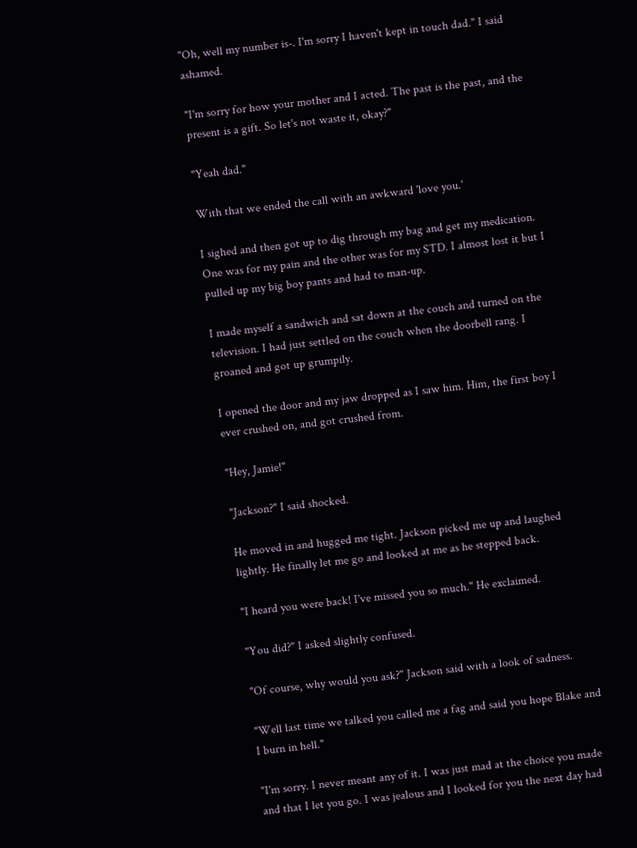"Oh, well my number is-. I'm sorry I haven't kept in touch dad." I said ashamed.

"I'm sorry for how your mother and I acted. The past is the past, and the present is a gift. So let's not waste it, okay?"

"Yeah dad."

With that we ended the call with an awkward 'love you.'

I sighed and then got up to dig through my bag and get my medication. One was for my pain and the other was for my STD. I almost lost it but I pulled up my big boy pants and had to man-up.

I made myself a sandwich and sat down at the couch and turned on the television. I had just settled on the couch when the doorbell rang. I groaned and got up grumpily.

I opened the door and my jaw dropped as I saw him. Him, the first boy I ever crushed on, and got crushed from.

"Hey, Jamie!"

"Jackson?" I said shocked.

He moved in and hugged me tight. Jackson picked me up and laughed lightly. He finally let me go and looked at me as he stepped back.

"I heard you were back! I've missed you so much." He exclaimed.

"You did?" I asked slightly confused.

"Of course, why would you ask?" Jackson said with a look of sadness.

"Well last time we talked you called me a fag and said you hope Blake and I burn in hell."

"I'm sorry. I never meant any of it. I was just mad at the choice you made and that I let you go. I was jealous and I looked for you the next day had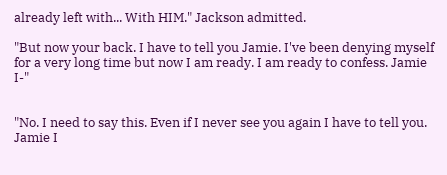already left with... With HIM." Jackson admitted.

"But now your back. I have to tell you Jamie. I've been denying myself for a very long time but now I am ready. I am ready to confess. Jamie I-"


"No. I need to say this. Even if I never see you again I have to tell you. Jamie I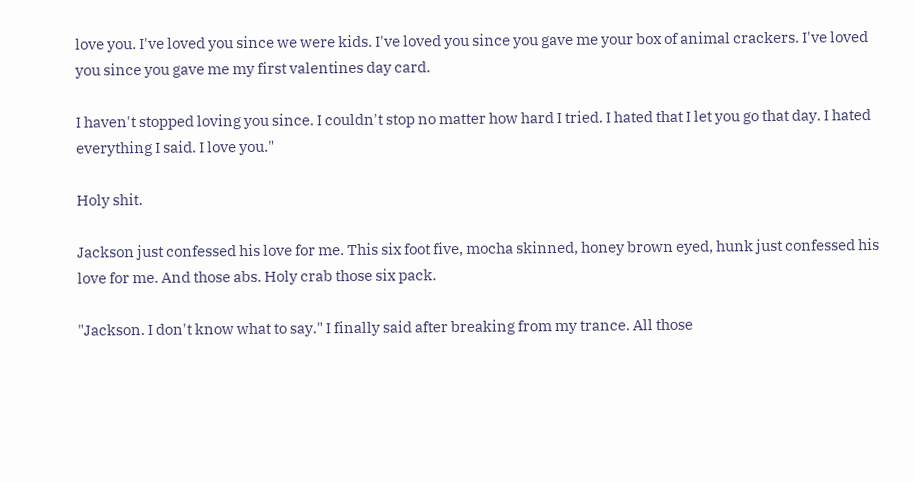love you. I've loved you since we were kids. I've loved you since you gave me your box of animal crackers. I've loved you since you gave me my first valentines day card.

I haven't stopped loving you since. I couldn't stop no matter how hard I tried. I hated that I let you go that day. I hated everything I said. I love you."

Holy shit.

Jackson just confessed his love for me. This six foot five, mocha skinned, honey brown eyed, hunk just confessed his love for me. And those abs. Holy crab those six pack.

"Jackson. I don't know what to say." I finally said after breaking from my trance. All those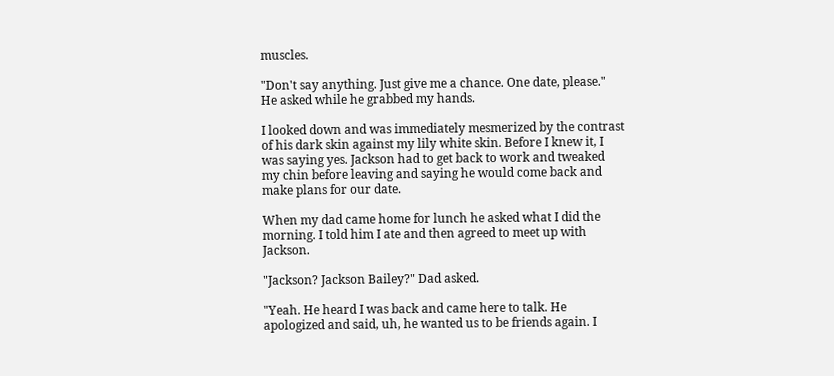muscles.

"Don't say anything. Just give me a chance. One date, please." He asked while he grabbed my hands.

I looked down and was immediately mesmerized by the contrast of his dark skin against my lily white skin. Before I knew it, I was saying yes. Jackson had to get back to work and tweaked my chin before leaving and saying he would come back and make plans for our date.

When my dad came home for lunch he asked what I did the morning. I told him I ate and then agreed to meet up with Jackson.

"Jackson? Jackson Bailey?" Dad asked.

"Yeah. He heard I was back and came here to talk. He apologized and said, uh, he wanted us to be friends again. I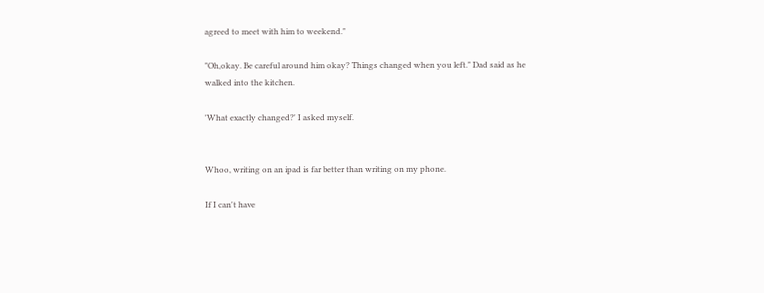agreed to meet with him to weekend."

"Oh,okay. Be careful around him okay? Things changed when you left." Dad said as he walked into the kitchen.

'What exactly changed?' I asked myself.


Whoo, writing on an ipad is far better than writing on my phone.

If I can't have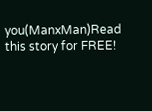you(ManxMan)Read this story for FREE!